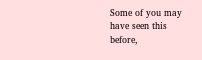Some of you may have seen this before,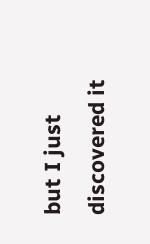but I just discovered it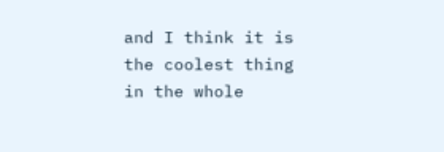and I think it is the coolest thing in the whole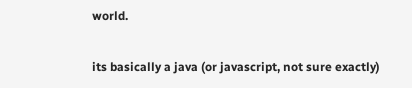world.

its basically a java (or javascript, not sure exactly)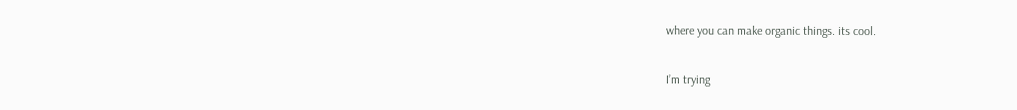where you can make organic things. its cool.

I’m trying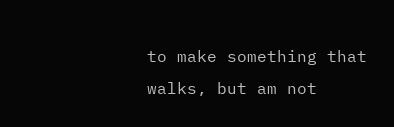to make something that walks, but am not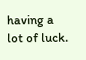having a lot of luck.